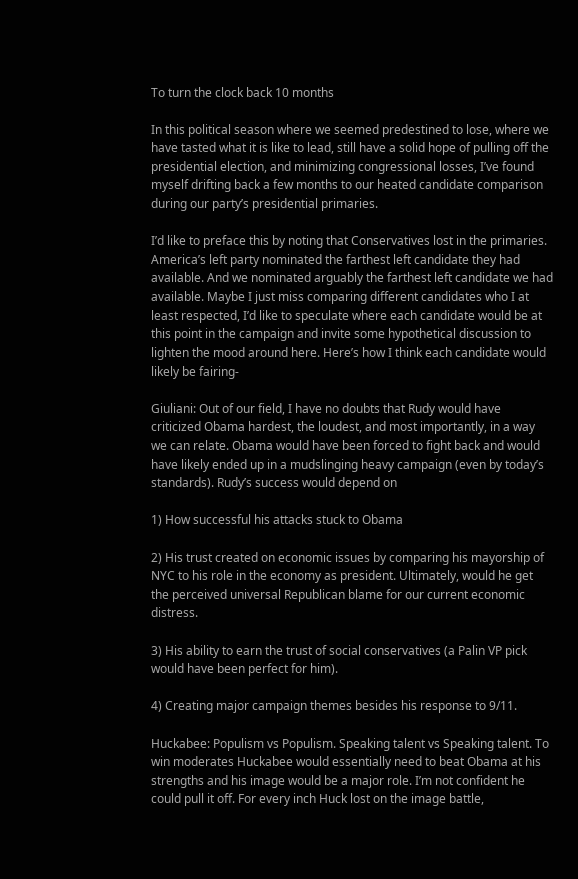To turn the clock back 10 months

In this political season where we seemed predestined to lose, where we have tasted what it is like to lead, still have a solid hope of pulling off the presidential election, and minimizing congressional losses, I’ve found myself drifting back a few months to our heated candidate comparison during our party’s presidential primaries.

I’d like to preface this by noting that Conservatives lost in the primaries. America’s left party nominated the farthest left candidate they had available. And we nominated arguably the farthest left candidate we had available. Maybe I just miss comparing different candidates who I at least respected, I’d like to speculate where each candidate would be at this point in the campaign and invite some hypothetical discussion to lighten the mood around here. Here’s how I think each candidate would likely be fairing-

Giuliani: Out of our field, I have no doubts that Rudy would have criticized Obama hardest, the loudest, and most importantly, in a way we can relate. Obama would have been forced to fight back and would have likely ended up in a mudslinging heavy campaign (even by today’s standards). Rudy’s success would depend on

1) How successful his attacks stuck to Obama

2) His trust created on economic issues by comparing his mayorship of NYC to his role in the economy as president. Ultimately, would he get the perceived universal Republican blame for our current economic distress.

3) His ability to earn the trust of social conservatives (a Palin VP pick would have been perfect for him).

4) Creating major campaign themes besides his response to 9/11.

Huckabee: Populism vs Populism. Speaking talent vs Speaking talent. To win moderates Huckabee would essentially need to beat Obama at his strengths and his image would be a major role. I’m not confident he could pull it off. For every inch Huck lost on the image battle,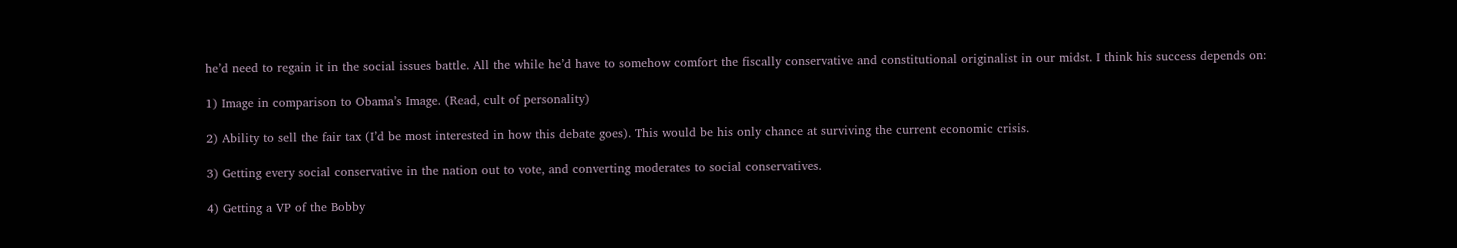he’d need to regain it in the social issues battle. All the while he’d have to somehow comfort the fiscally conservative and constitutional originalist in our midst. I think his success depends on:

1) Image in comparison to Obama’s Image. (Read, cult of personality)

2) Ability to sell the fair tax (I’d be most interested in how this debate goes). This would be his only chance at surviving the current economic crisis.

3) Getting every social conservative in the nation out to vote, and converting moderates to social conservatives.

4) Getting a VP of the Bobby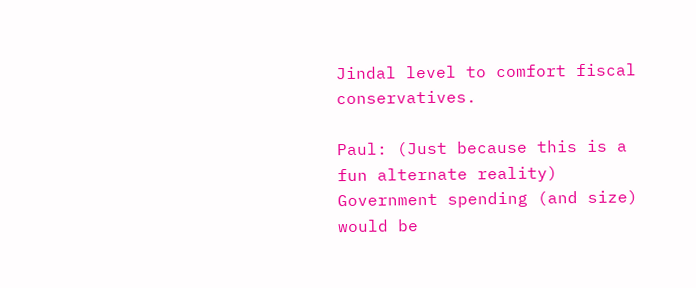Jindal level to comfort fiscal conservatives.

Paul: (Just because this is a fun alternate reality) Government spending (and size) would be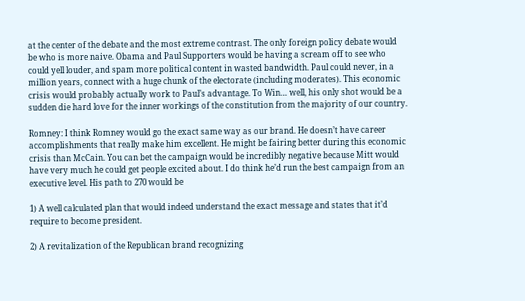at the center of the debate and the most extreme contrast. The only foreign policy debate would be who is more naive. Obama and Paul Supporters would be having a scream off to see who could yell louder, and spam more political content in wasted bandwidth. Paul could never, in a million years, connect with a huge chunk of the electorate (including moderates). This economic crisis would probably actually work to Paul’s advantage. To Win… well, his only shot would be a sudden die hard love for the inner workings of the constitution from the majority of our country.

Romney: I think Romney would go the exact same way as our brand. He doesn’t have career accomplishments that really make him excellent. He might be fairing better during this economic crisis than McCain. You can bet the campaign would be incredibly negative because Mitt would have very much he could get people excited about. I do think he’d run the best campaign from an executive level. His path to 270 would be

1) A well calculated plan that would indeed understand the exact message and states that it’d require to become president.

2) A revitalization of the Republican brand recognizing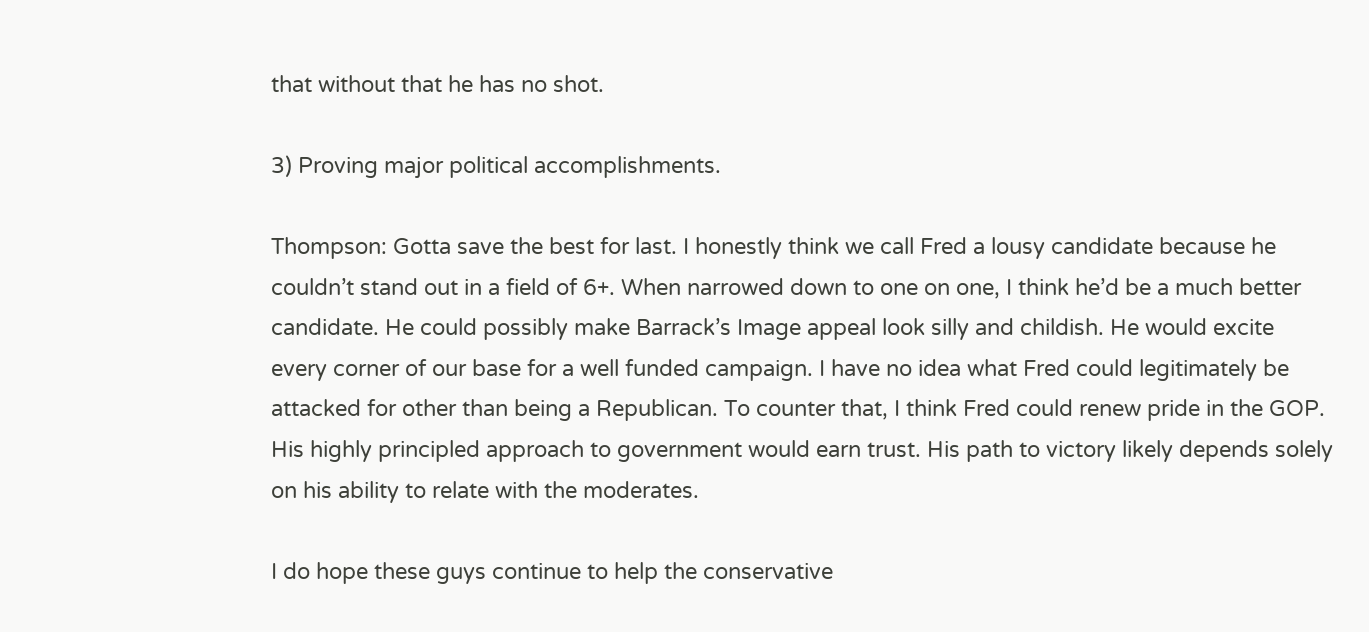that without that he has no shot.

3) Proving major political accomplishments.

Thompson: Gotta save the best for last. I honestly think we call Fred a lousy candidate because he couldn’t stand out in a field of 6+. When narrowed down to one on one, I think he’d be a much better candidate. He could possibly make Barrack’s Image appeal look silly and childish. He would excite every corner of our base for a well funded campaign. I have no idea what Fred could legitimately be attacked for other than being a Republican. To counter that, I think Fred could renew pride in the GOP. His highly principled approach to government would earn trust. His path to victory likely depends solely on his ability to relate with the moderates.

I do hope these guys continue to help the conservative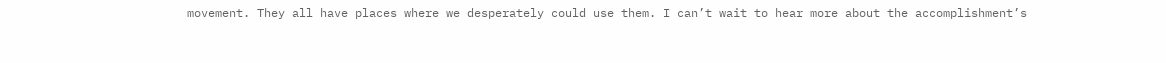movement. They all have places where we desperately could use them. I can’t wait to hear more about the accomplishment’s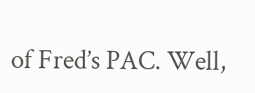of Fred’s PAC. Well,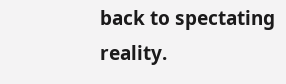back to spectating reality.